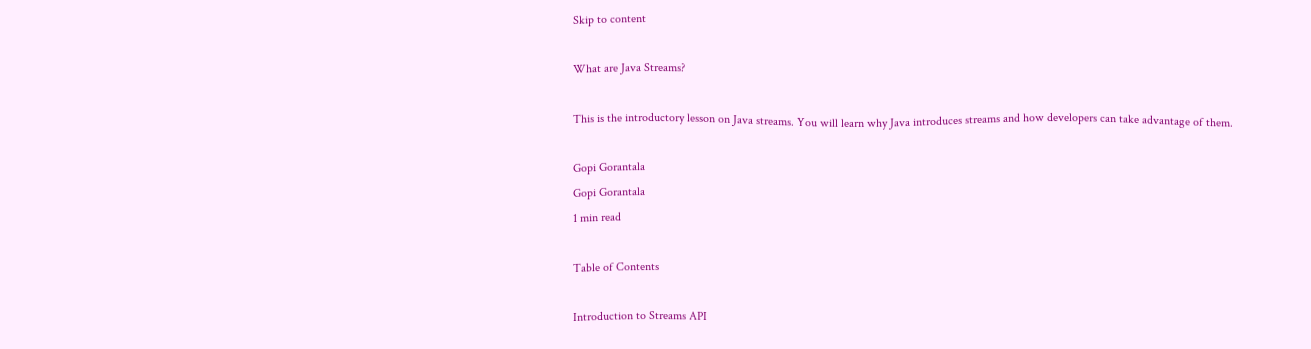Skip to content

What are Java Streams?

This is the introductory lesson on Java streams. You will learn why Java introduces streams and how developers can take advantage of them.

Gopi Gorantala
Gopi Gorantala
1 min read

Table of Contents

Introduction to Streams API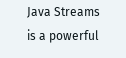Java Streams is a powerful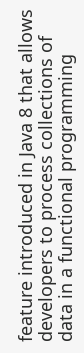feature introduced in Java 8 that allows developers to process collections of data in a functional programming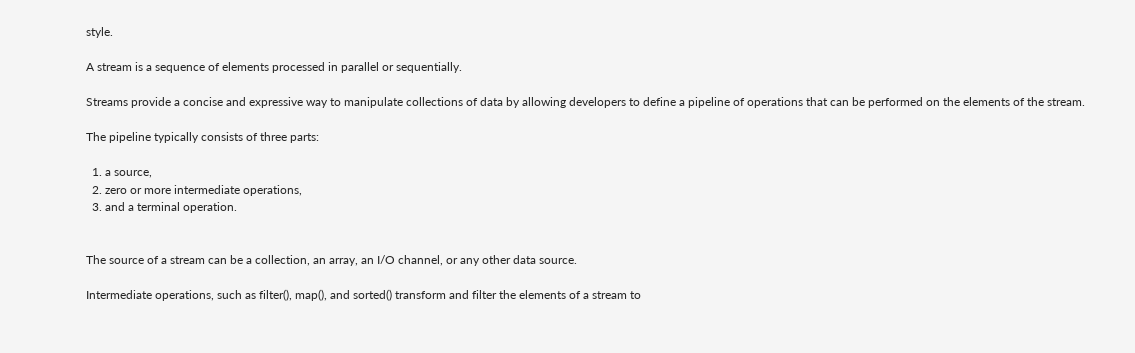style.

A stream is a sequence of elements processed in parallel or sequentially.

Streams provide a concise and expressive way to manipulate collections of data by allowing developers to define a pipeline of operations that can be performed on the elements of the stream.

The pipeline typically consists of three parts:

  1. a source,
  2. zero or more intermediate operations,
  3. and a terminal operation.


The source of a stream can be a collection, an array, an I/O channel, or any other data source.

Intermediate operations, such as filter(), map(), and sorted() transform and filter the elements of a stream to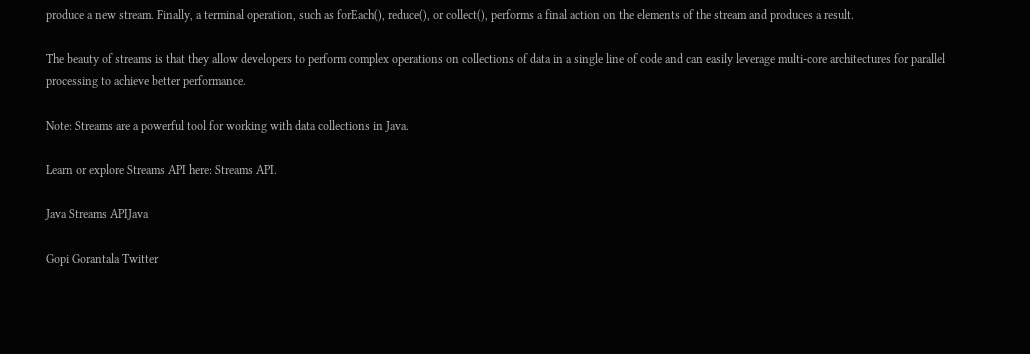produce a new stream. Finally, a terminal operation, such as forEach(), reduce(), or collect(), performs a final action on the elements of the stream and produces a result.

The beauty of streams is that they allow developers to perform complex operations on collections of data in a single line of code and can easily leverage multi-core architectures for parallel processing to achieve better performance.

Note: Streams are a powerful tool for working with data collections in Java.

Learn or explore Streams API here: Streams API.

Java Streams APIJava

Gopi Gorantala Twitter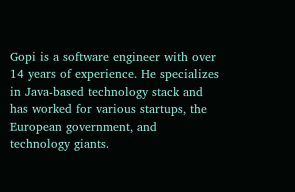Gopi is a software engineer with over 14 years of experience. He specializes in Java-based technology stack and has worked for various startups, the European government, and technology giants.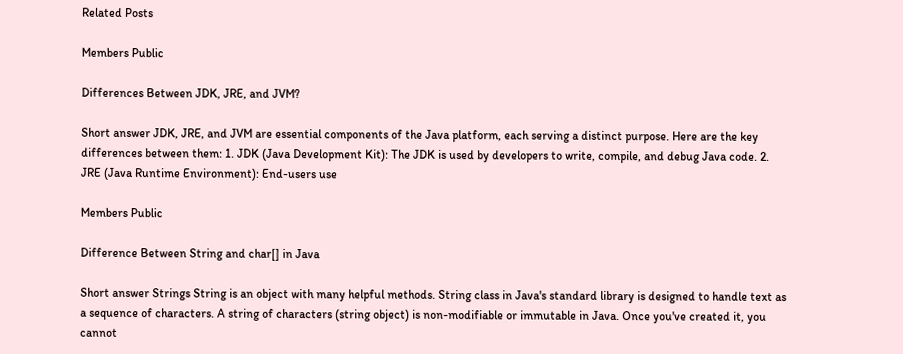Related Posts

Members Public

Differences Between JDK, JRE, and JVM?

Short answer JDK, JRE, and JVM are essential components of the Java platform, each serving a distinct purpose. Here are the key differences between them: 1. JDK (Java Development Kit): The JDK is used by developers to write, compile, and debug Java code. 2. JRE (Java Runtime Environment): End-users use

Members Public

Difference Between String and char[] in Java

Short answer Strings String is an object with many helpful methods. String class in Java's standard library is designed to handle text as a sequence of characters. A string of characters (string object) is non-modifiable or immutable in Java. Once you've created it, you cannot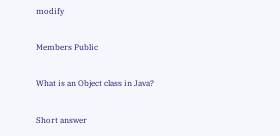modify

Members Public

What is an Object class in Java?

Short answer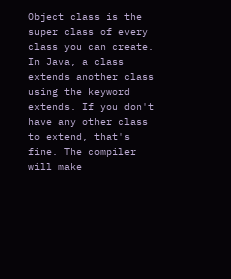Object class is the super class of every class you can create. In Java, a class extends another class using the keyword extends. If you don't have any other class to extend, that's fine. The compiler will make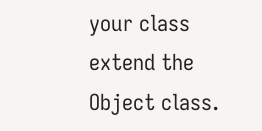your class extend the Object class.